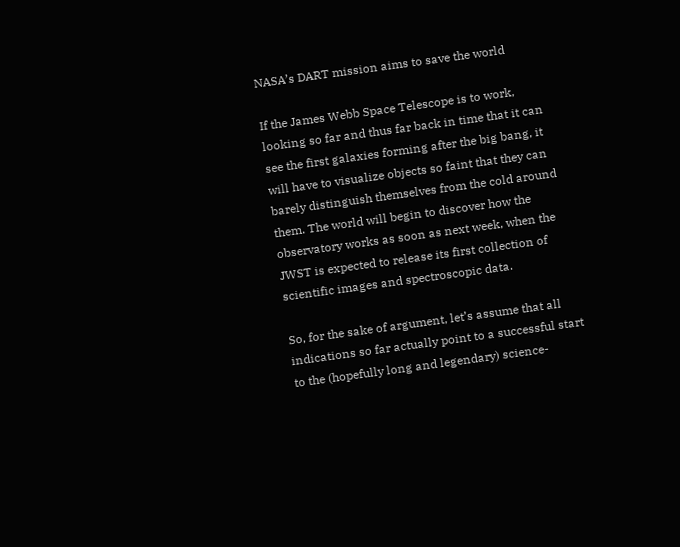NASA’s DART mission aims to save the world

If the James Webb Space Telescope is to work, looking so far and thus far back in time that it can see the first galaxies forming after the big bang, it will have to visualize objects so faint that they can barely distinguish themselves from the cold around them. The world will begin to discover how the observatory works as soon as next week, when the JWST is expected to release its first collection of scientific images and spectroscopic data.

So, for the sake of argument, let’s assume that all indications so far actually point to a successful start to the (hopefully long and legendary) science-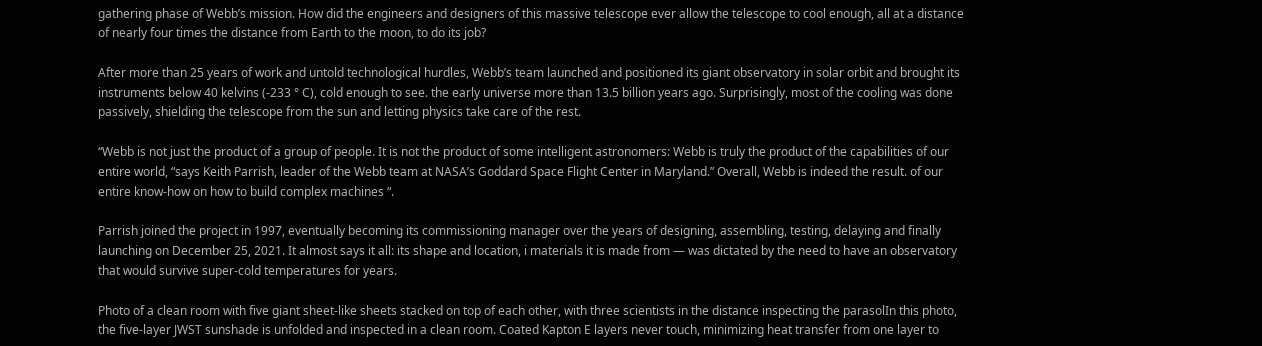gathering phase of Webb’s mission. How did the engineers and designers of this massive telescope ever allow the telescope to cool enough, all at a distance of nearly four times the distance from Earth to the moon, to do its job?

After more than 25 years of work and untold technological hurdles, Webb’s team launched and positioned its giant observatory in solar orbit and brought its instruments below 40 kelvins (-233 ° C), cold enough to see. the early universe more than 13.5 billion years ago. Surprisingly, most of the cooling was done passively, shielding the telescope from the sun and letting physics take care of the rest.

“Webb is not just the product of a group of people. It is not the product of some intelligent astronomers: Webb is truly the product of the capabilities of our entire world, “says Keith Parrish, leader of the Webb team at NASA’s Goddard Space Flight Center in Maryland.” Overall, Webb is indeed the result. of our entire know-how on how to build complex machines “.

Parrish joined the project in 1997, eventually becoming its commissioning manager over the years of designing, assembling, testing, delaying and finally launching on December 25, 2021. It almost says it all: its shape and location, i materials it is made from — was dictated by the need to have an observatory that would survive super-cold temperatures for years.

Photo of a clean room with five giant sheet-like sheets stacked on top of each other, with three scientists in the distance inspecting the parasolIn this photo, the five-layer JWST sunshade is unfolded and inspected in a clean room. Coated Kapton E layers never touch, minimizing heat transfer from one layer to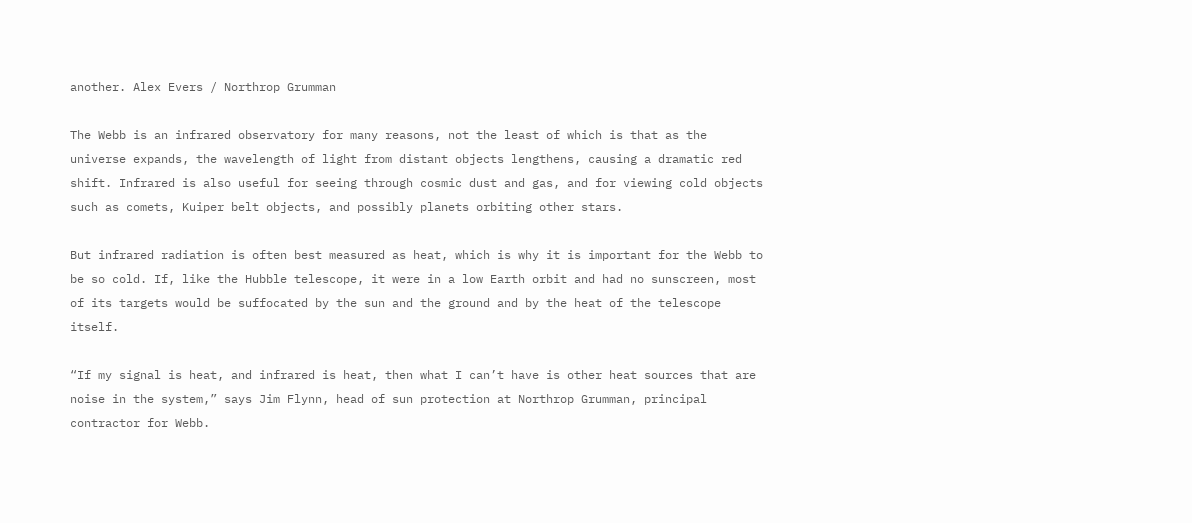another. Alex Evers / Northrop Grumman

The Webb is an infrared observatory for many reasons, not the least of which is that as the universe expands, the wavelength of light from distant objects lengthens, causing a dramatic red shift. Infrared is also useful for seeing through cosmic dust and gas, and for viewing cold objects such as comets, Kuiper belt objects, and possibly planets orbiting other stars.

But infrared radiation is often best measured as heat, which is why it is important for the Webb to be so cold. If, like the Hubble telescope, it were in a low Earth orbit and had no sunscreen, most of its targets would be suffocated by the sun and the ground and by the heat of the telescope itself.

“If my signal is heat, and infrared is heat, then what I can’t have is other heat sources that are noise in the system,” says Jim Flynn, head of sun protection at Northrop Grumman, principal contractor for Webb.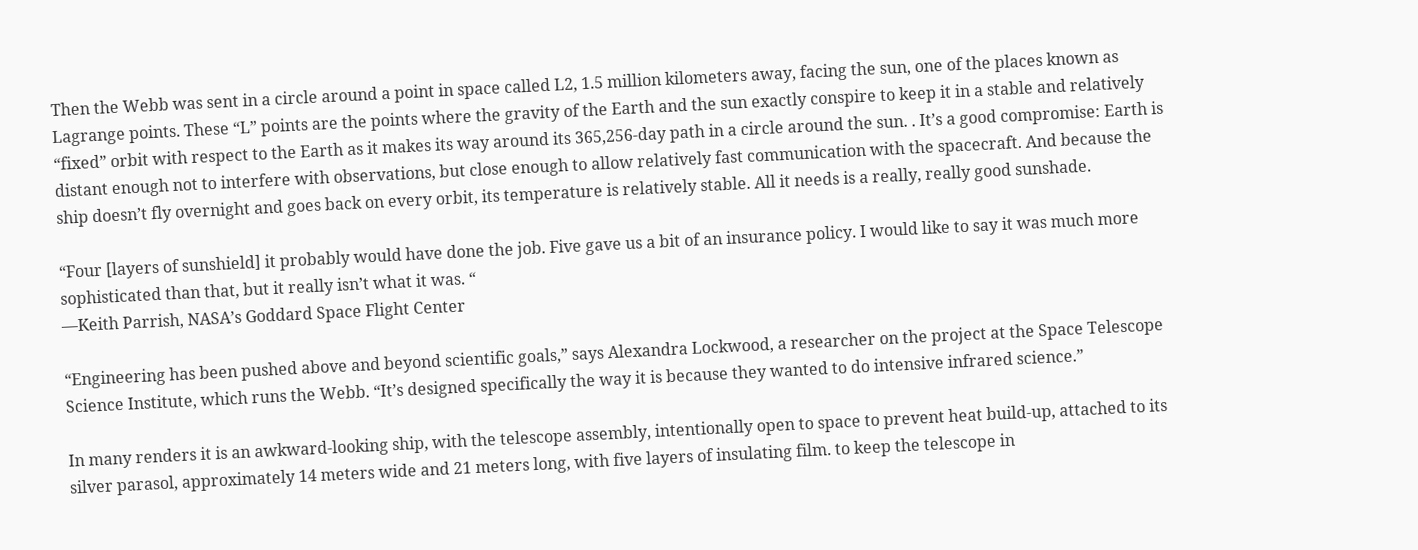Then the Webb was sent in a circle around a point in space called L2, 1.5 million kilometers away, facing the sun, one of the places known as Lagrange points. These “L” points are the points where the gravity of the Earth and the sun exactly conspire to keep it in a stable and relatively “fixed” orbit with respect to the Earth as it makes its way around its 365,256-day path in a circle around the sun. . It’s a good compromise: Earth is distant enough not to interfere with observations, but close enough to allow relatively fast communication with the spacecraft. And because the ship doesn’t fly overnight and goes back on every orbit, its temperature is relatively stable. All it needs is a really, really good sunshade.

“Four [layers of sunshield] it probably would have done the job. Five gave us a bit of an insurance policy. I would like to say it was much more sophisticated than that, but it really isn’t what it was. “
—Keith Parrish, NASA’s Goddard Space Flight Center

“Engineering has been pushed above and beyond scientific goals,” says Alexandra Lockwood, a researcher on the project at the Space Telescope Science Institute, which runs the Webb. “It’s designed specifically the way it is because they wanted to do intensive infrared science.”

In many renders it is an awkward-looking ship, with the telescope assembly, intentionally open to space to prevent heat build-up, attached to its silver parasol, approximately 14 meters wide and 21 meters long, with five layers of insulating film. to keep the telescope in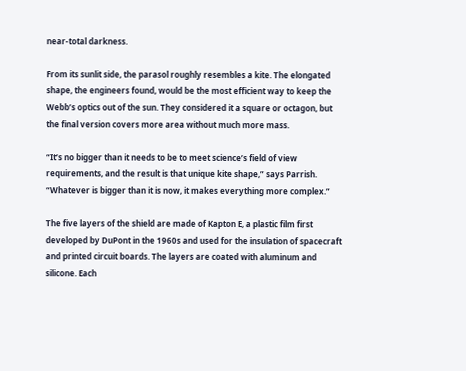near-total darkness.

From its sunlit side, the parasol roughly resembles a kite. The elongated shape, the engineers found, would be the most efficient way to keep the Webb’s optics out of the sun. They considered it a square or octagon, but the final version covers more area without much more mass.

“It’s no bigger than it needs to be to meet science’s field of view requirements, and the result is that unique kite shape,” says Parrish. “Whatever is bigger than it is now, it makes everything more complex.”

The five layers of the shield are made of Kapton E, a plastic film first developed by DuPont in the 1960s and used for the insulation of spacecraft and printed circuit boards. The layers are coated with aluminum and silicone. Each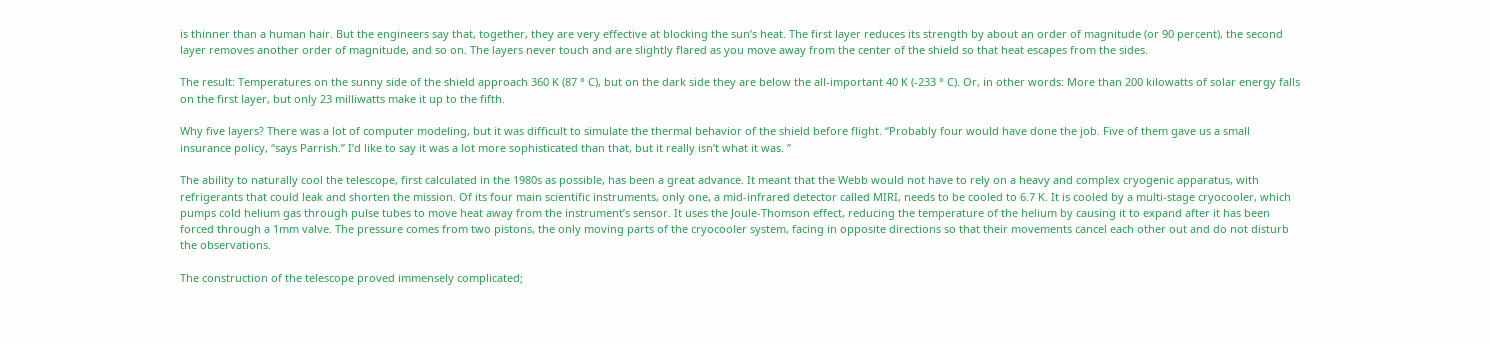is thinner than a human hair. But the engineers say that, together, they are very effective at blocking the sun’s heat. The first layer reduces its strength by about an order of magnitude (or 90 percent), the second layer removes another order of magnitude, and so on. The layers never touch and are slightly flared as you move away from the center of the shield so that heat escapes from the sides.

The result: Temperatures on the sunny side of the shield approach 360 K (87 ° C), but on the dark side they are below the all-important 40 K (-233 ° C). Or, in other words: More than 200 kilowatts of solar energy falls on the first layer, but only 23 milliwatts make it up to the fifth.

Why five layers? There was a lot of computer modeling, but it was difficult to simulate the thermal behavior of the shield before flight. “Probably four would have done the job. Five of them gave us a small insurance policy, “says Parrish.” I’d like to say it was a lot more sophisticated than that, but it really isn’t what it was. ”

The ability to naturally cool the telescope, first calculated in the 1980s as possible, has been a great advance. It meant that the Webb would not have to rely on a heavy and complex cryogenic apparatus, with refrigerants that could leak and shorten the mission. Of its four main scientific instruments, only one, a mid-infrared detector called MIRI, needs to be cooled to 6.7 K. It is cooled by a multi-stage cryocooler, which pumps cold helium gas through pulse tubes to move heat away from the instrument’s sensor. It uses the Joule-Thomson effect, reducing the temperature of the helium by causing it to expand after it has been forced through a 1mm valve. The pressure comes from two pistons, the only moving parts of the cryocooler system, facing in opposite directions so that their movements cancel each other out and do not disturb the observations.

The construction of the telescope proved immensely complicated;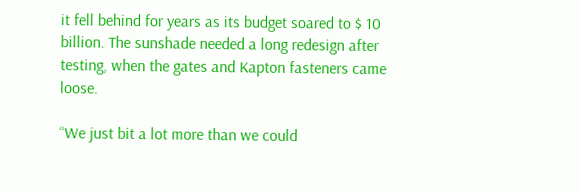it fell behind for years as its budget soared to $ 10 billion. The sunshade needed a long redesign after testing, when the gates and Kapton fasteners came loose.

“We just bit a lot more than we could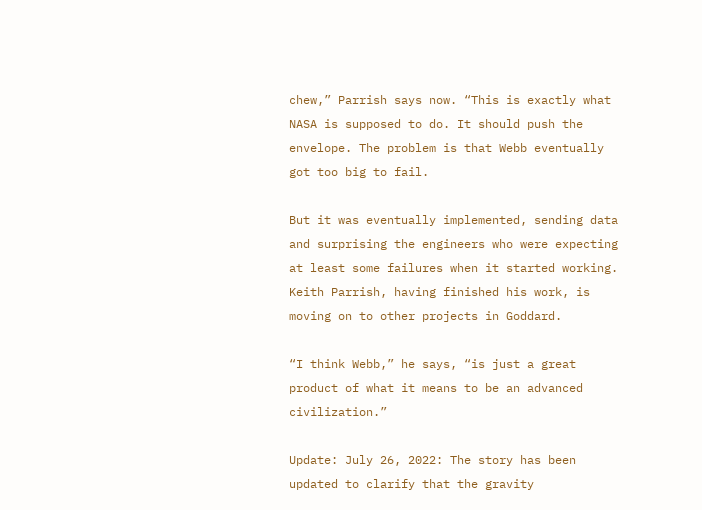chew,” Parrish says now. “This is exactly what NASA is supposed to do. It should push the envelope. The problem is that Webb eventually got too big to fail.

But it was eventually implemented, sending data and surprising the engineers who were expecting at least some failures when it started working. Keith Parrish, having finished his work, is moving on to other projects in Goddard.

“I think Webb,” he says, “is just a great product of what it means to be an advanced civilization.”

Update: July 26, 2022: The story has been updated to clarify that the gravity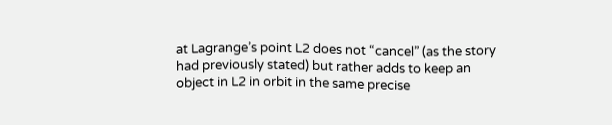at Lagrange’s point L2 does not “cancel” (as the story had previously stated) but rather adds to keep an object in L2 in orbit in the same precise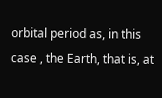orbital period as, in this case , the Earth, that is, at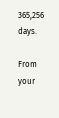365,256 days.

From your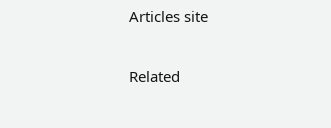Articles site

Related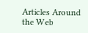Articles Around the Web